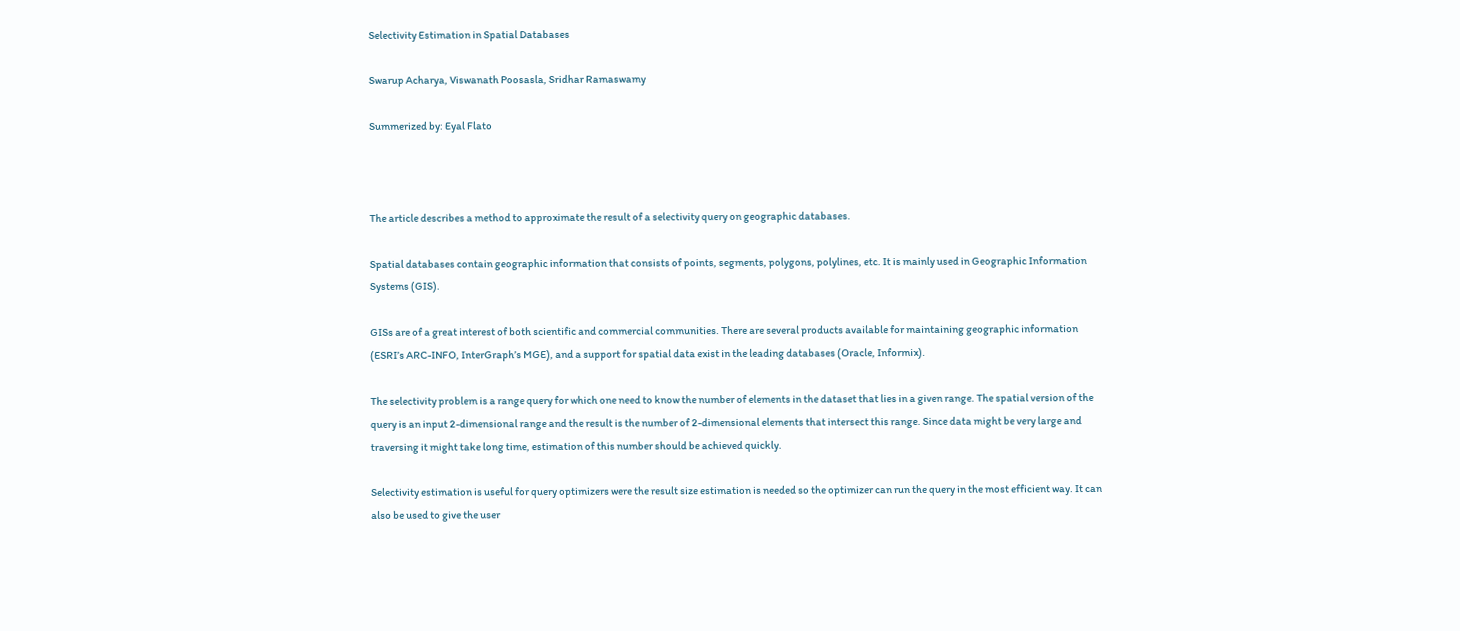Selectivity Estimation in Spatial Databases

Swarup Acharya, Viswanath Poosasla, Sridhar Ramaswamy

Summerized by: Eyal Flato



The article describes a method to approximate the result of a selectivity query on geographic databases.

Spatial databases contain geographic information that consists of points, segments, polygons, polylines, etc. It is mainly used in Geographic Information Systems (GIS).

GISs are of a great interest of both scientific and commercial communities. There are several products available for maintaining geographic information (ESRI’s ARC-INFO, InterGraph’s MGE), and a support for spatial data exist in the leading databases (Oracle, Informix).

The selectivity problem is a range query for which one need to know the number of elements in the dataset that lies in a given range. The spatial version of the query is an input 2-dimensional range and the result is the number of 2-dimensional elements that intersect this range. Since data might be very large and traversing it might take long time, estimation of this number should be achieved quickly.

Selectivity estimation is useful for query optimizers were the result size estimation is needed so the optimizer can run the query in the most efficient way. It can also be used to give the user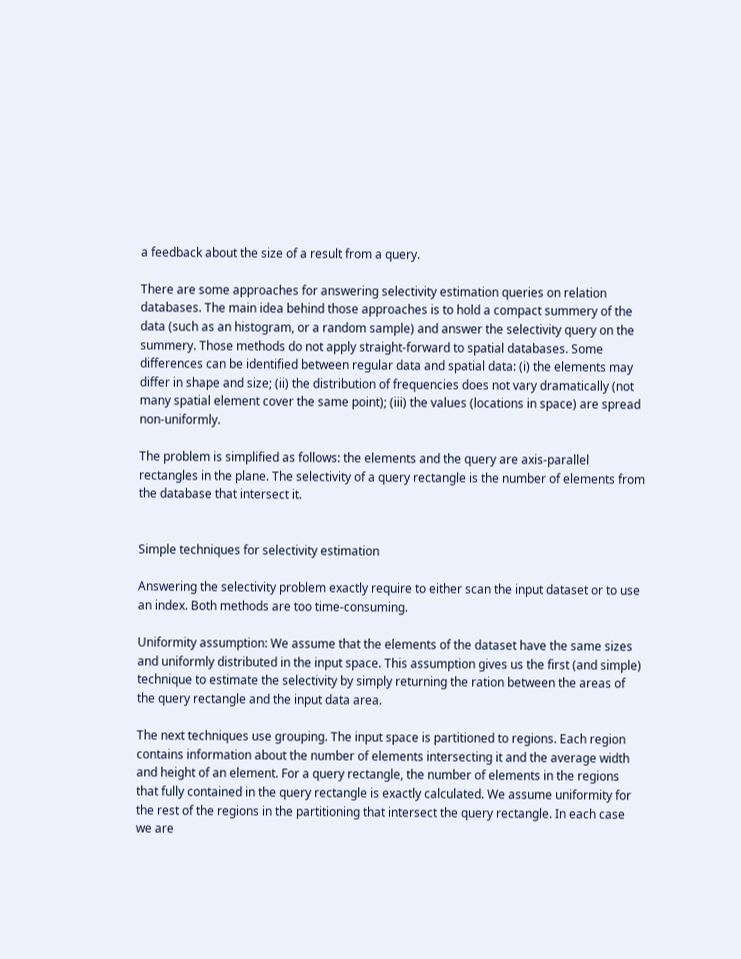a feedback about the size of a result from a query.

There are some approaches for answering selectivity estimation queries on relation databases. The main idea behind those approaches is to hold a compact summery of the data (such as an histogram, or a random sample) and answer the selectivity query on the summery. Those methods do not apply straight-forward to spatial databases. Some differences can be identified between regular data and spatial data: (i) the elements may differ in shape and size; (ii) the distribution of frequencies does not vary dramatically (not many spatial element cover the same point); (iii) the values (locations in space) are spread non-uniformly.

The problem is simplified as follows: the elements and the query are axis-parallel rectangles in the plane. The selectivity of a query rectangle is the number of elements from the database that intersect it.


Simple techniques for selectivity estimation

Answering the selectivity problem exactly require to either scan the input dataset or to use an index. Both methods are too time-consuming.

Uniformity assumption: We assume that the elements of the dataset have the same sizes and uniformly distributed in the input space. This assumption gives us the first (and simple) technique to estimate the selectivity by simply returning the ration between the areas of the query rectangle and the input data area.

The next techniques use grouping. The input space is partitioned to regions. Each region contains information about the number of elements intersecting it and the average width and height of an element. For a query rectangle, the number of elements in the regions that fully contained in the query rectangle is exactly calculated. We assume uniformity for the rest of the regions in the partitioning that intersect the query rectangle. In each case we are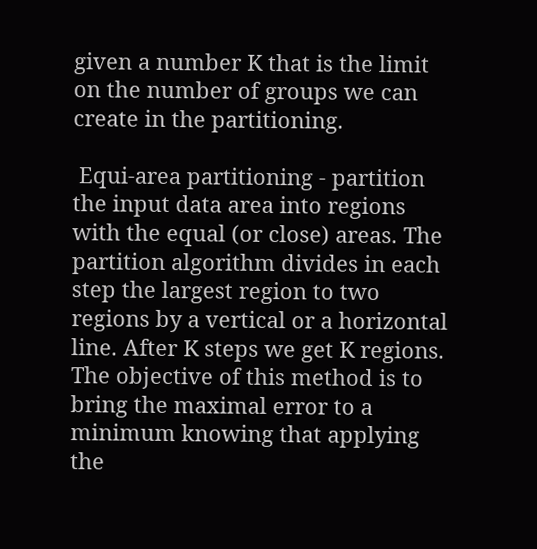given a number K that is the limit on the number of groups we can create in the partitioning.

 Equi-area partitioning - partition the input data area into regions with the equal (or close) areas. The partition algorithm divides in each step the largest region to two regions by a vertical or a horizontal line. After K steps we get K regions. The objective of this method is to bring the maximal error to a minimum knowing that applying the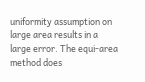uniformity assumption on large area results in a large error. The equi-area method does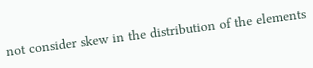not consider skew in the distribution of the elements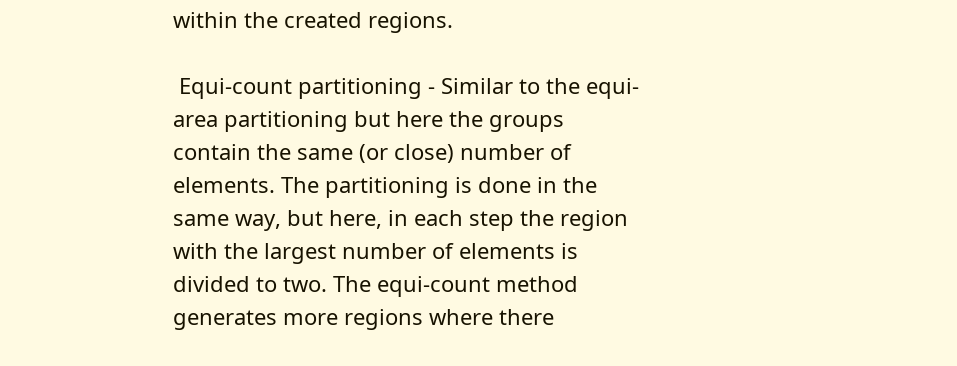within the created regions.

 Equi-count partitioning - Similar to the equi-area partitioning but here the groups contain the same (or close) number of elements. The partitioning is done in the same way, but here, in each step the region with the largest number of elements is divided to two. The equi-count method generates more regions where there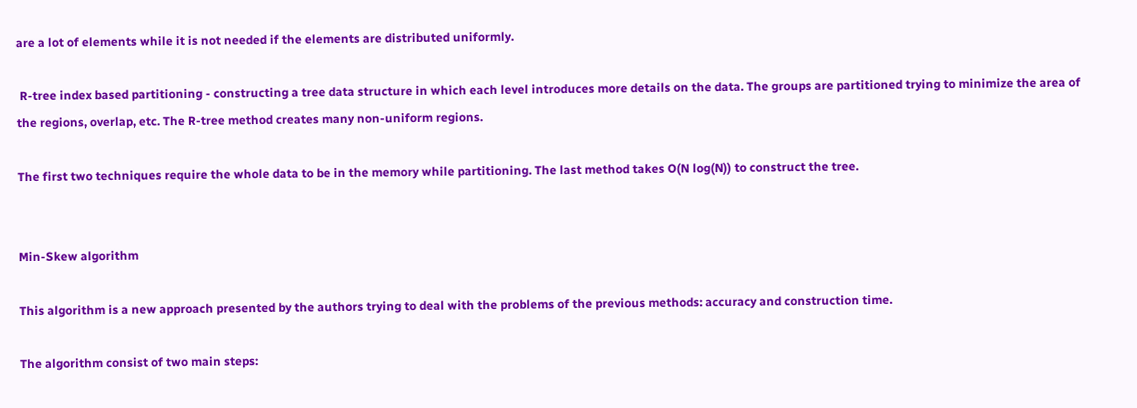are a lot of elements while it is not needed if the elements are distributed uniformly.

 R-tree index based partitioning - constructing a tree data structure in which each level introduces more details on the data. The groups are partitioned trying to minimize the area of the regions, overlap, etc. The R-tree method creates many non-uniform regions.

The first two techniques require the whole data to be in the memory while partitioning. The last method takes O(N log(N)) to construct the tree.


Min-Skew algorithm

This algorithm is a new approach presented by the authors trying to deal with the problems of the previous methods: accuracy and construction time.

The algorithm consist of two main steps: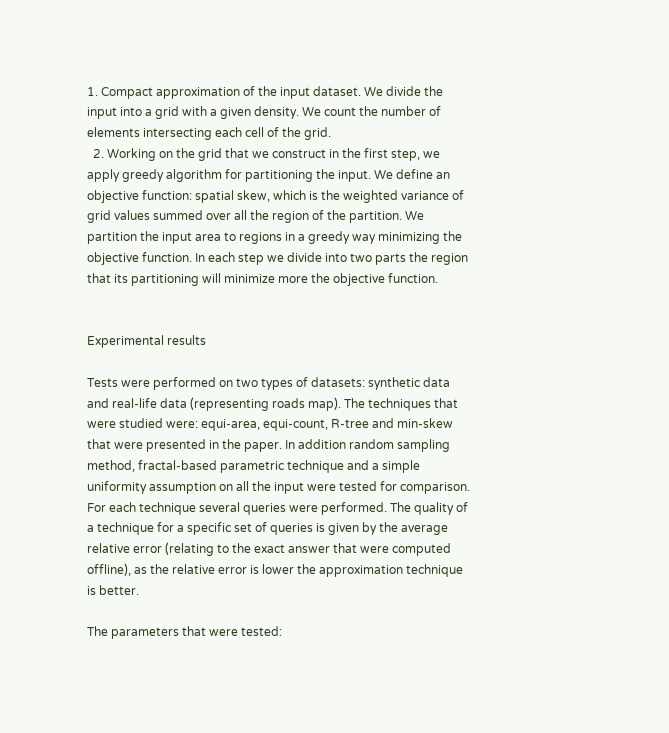1. Compact approximation of the input dataset. We divide the input into a grid with a given density. We count the number of elements intersecting each cell of the grid.
  2. Working on the grid that we construct in the first step, we apply greedy algorithm for partitioning the input. We define an objective function: spatial skew, which is the weighted variance of grid values summed over all the region of the partition. We partition the input area to regions in a greedy way minimizing the objective function. In each step we divide into two parts the region that its partitioning will minimize more the objective function.


Experimental results

Tests were performed on two types of datasets: synthetic data and real-life data (representing roads map). The techniques that were studied were: equi-area, equi-count, R-tree and min-skew that were presented in the paper. In addition random sampling method, fractal-based parametric technique and a simple uniformity assumption on all the input were tested for comparison. For each technique several queries were performed. The quality of a technique for a specific set of queries is given by the average relative error (relating to the exact answer that were computed offline), as the relative error is lower the approximation technique is better.

The parameters that were tested: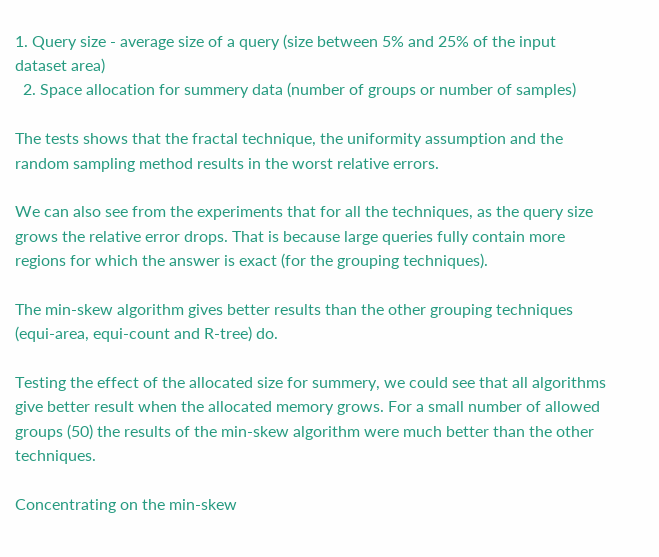1. Query size - average size of a query (size between 5% and 25% of the input dataset area)
  2. Space allocation for summery data (number of groups or number of samples)

The tests shows that the fractal technique, the uniformity assumption and the random sampling method results in the worst relative errors.

We can also see from the experiments that for all the techniques, as the query size grows the relative error drops. That is because large queries fully contain more regions for which the answer is exact (for the grouping techniques).

The min-skew algorithm gives better results than the other grouping techniques (equi-area, equi-count and R-tree) do.

Testing the effect of the allocated size for summery, we could see that all algorithms give better result when the allocated memory grows. For a small number of allowed groups (50) the results of the min-skew algorithm were much better than the other techniques.

Concentrating on the min-skew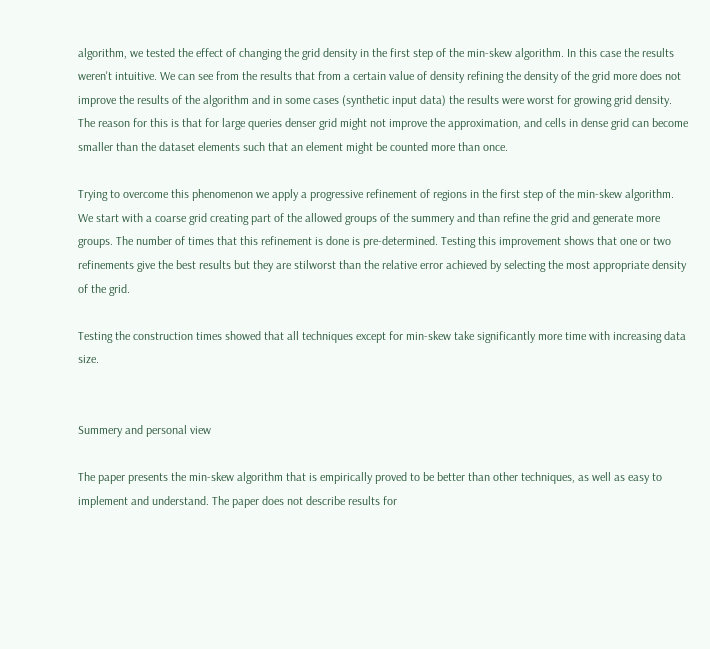algorithm, we tested the effect of changing the grid density in the first step of the min-skew algorithm. In this case the results weren't intuitive. We can see from the results that from a certain value of density refining the density of the grid more does not improve the results of the algorithm and in some cases (synthetic input data) the results were worst for growing grid density. The reason for this is that for large queries denser grid might not improve the approximation, and cells in dense grid can become smaller than the dataset elements such that an element might be counted more than once.

Trying to overcome this phenomenon we apply a progressive refinement of regions in the first step of the min-skew algorithm. We start with a coarse grid creating part of the allowed groups of the summery and than refine the grid and generate more groups. The number of times that this refinement is done is pre-determined. Testing this improvement shows that one or two refinements give the best results but they are stilworst than the relative error achieved by selecting the most appropriate density of the grid.

Testing the construction times showed that all techniques except for min-skew take significantly more time with increasing data size.


Summery and personal view

The paper presents the min-skew algorithm that is empirically proved to be better than other techniques, as well as easy to implement and understand. The paper does not describe results for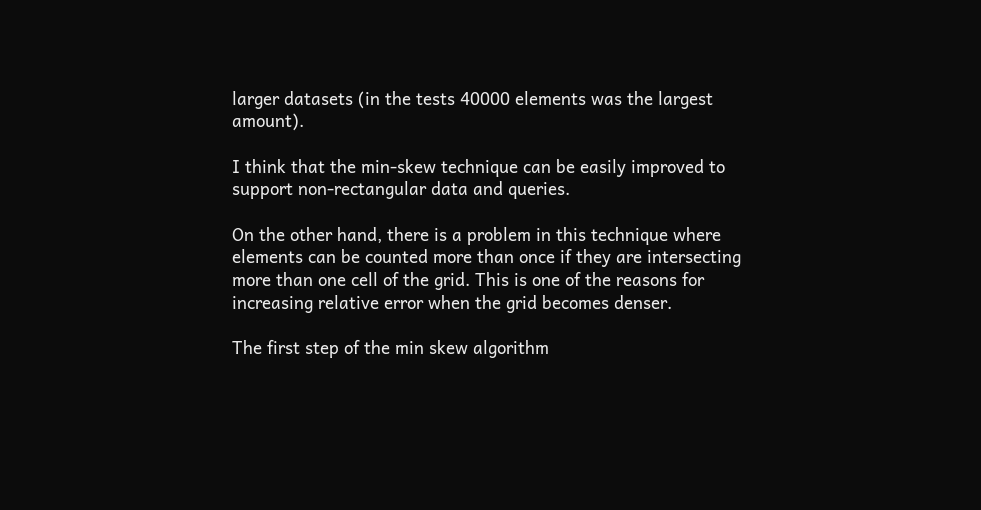larger datasets (in the tests 40000 elements was the largest amount).

I think that the min-skew technique can be easily improved to support non-rectangular data and queries.

On the other hand, there is a problem in this technique where elements can be counted more than once if they are intersecting more than one cell of the grid. This is one of the reasons for increasing relative error when the grid becomes denser.

The first step of the min skew algorithm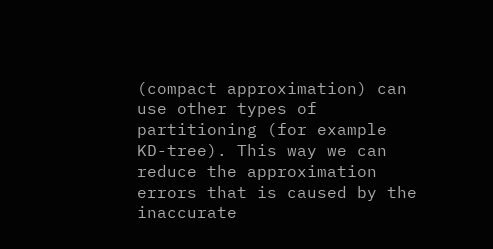(compact approximation) can use other types of partitioning (for example KD-tree). This way we can reduce the approximation errors that is caused by the inaccurate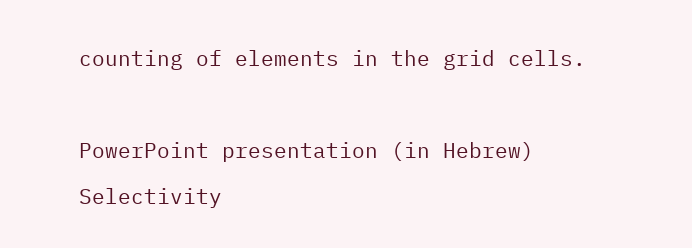counting of elements in the grid cells.



PowerPoint presentation (in Hebrew)

Selectivity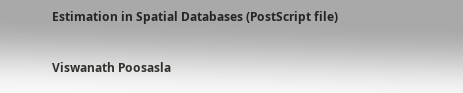Estimation in Spatial Databases (PostScript file)

Viswanath Poosasla